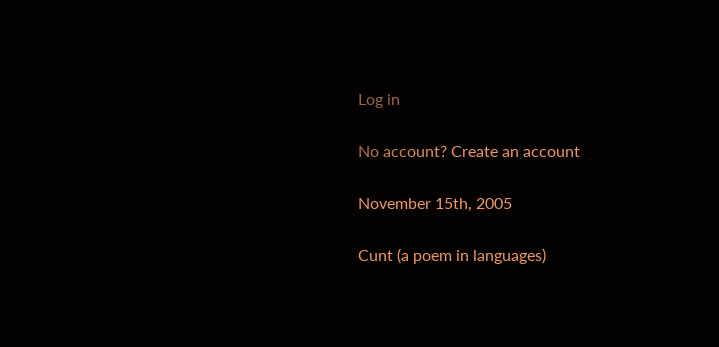Log in

No account? Create an account

November 15th, 2005

Cunt (a poem in languages)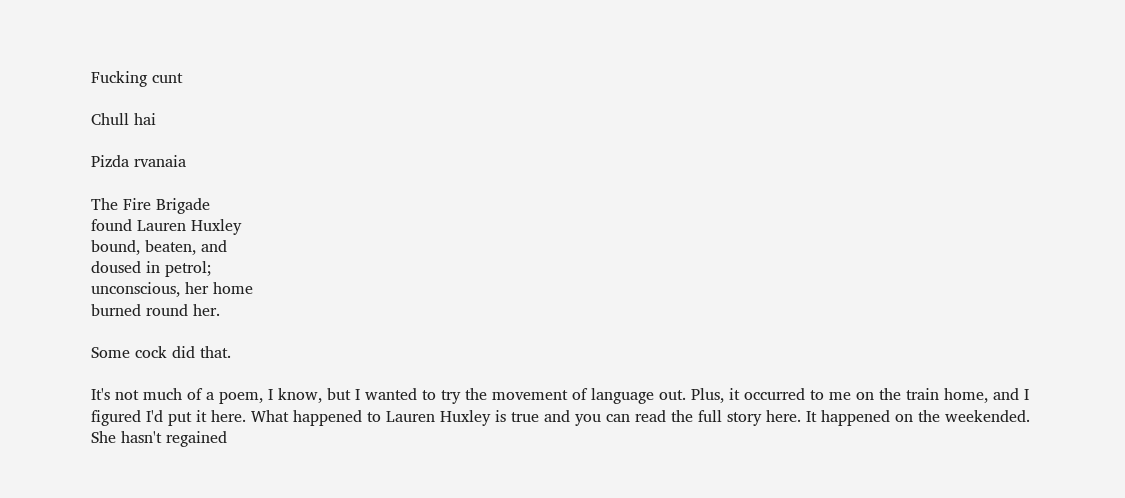Fucking cunt

Chull hai

Pizda rvanaia

The Fire Brigade
found Lauren Huxley
bound, beaten, and
doused in petrol;
unconscious, her home
burned round her.

Some cock did that.

It's not much of a poem, I know, but I wanted to try the movement of language out. Plus, it occurred to me on the train home, and I figured I'd put it here. What happened to Lauren Huxley is true and you can read the full story here. It happened on the weekended. She hasn't regained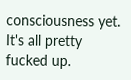consciousness yet. It's all pretty fucked up.